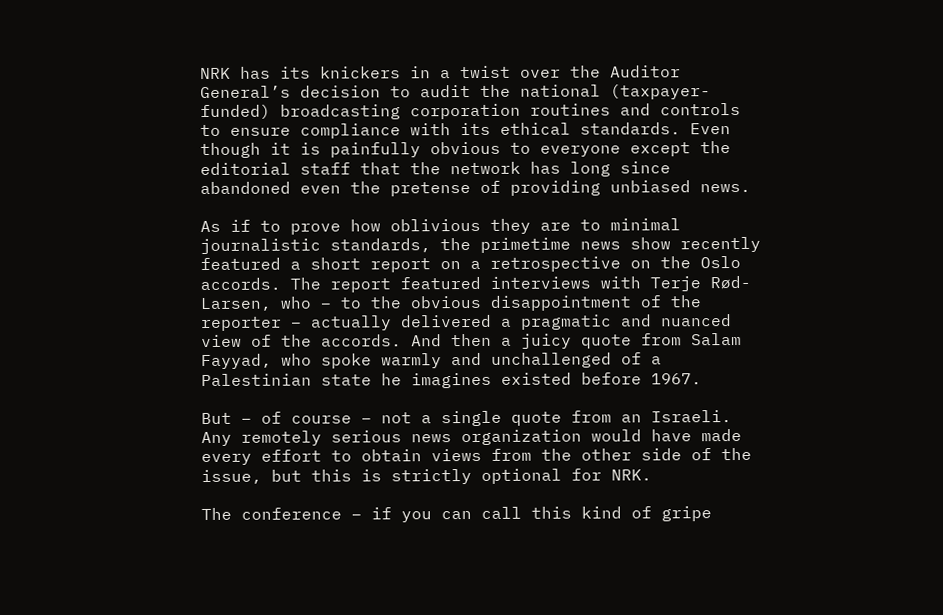NRK has its knickers in a twist over the Auditor General’s decision to audit the national (taxpayer-funded) broadcasting corporation routines and controls to ensure compliance with its ethical standards. Even though it is painfully obvious to everyone except the editorial staff that the network has long since abandoned even the pretense of providing unbiased news.

As if to prove how oblivious they are to minimal journalistic standards, the primetime news show recently featured a short report on a retrospective on the Oslo accords. The report featured interviews with Terje Rød-Larsen, who – to the obvious disappointment of the reporter – actually delivered a pragmatic and nuanced view of the accords. And then a juicy quote from Salam Fayyad, who spoke warmly and unchallenged of a Palestinian state he imagines existed before 1967.

But – of course – not a single quote from an Israeli. Any remotely serious news organization would have made every effort to obtain views from the other side of the issue, but this is strictly optional for NRK.

The conference – if you can call this kind of gripe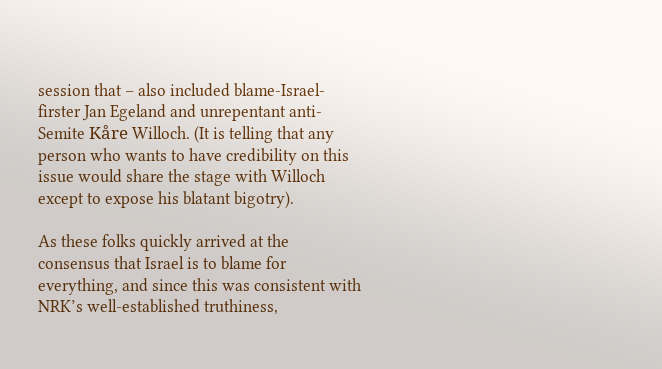session that – also included blame-Israel-firster Jan Egeland and unrepentant anti-Semite Kåre Willoch. (It is telling that any person who wants to have credibility on this issue would share the stage with Willoch except to expose his blatant bigotry).

As these folks quickly arrived at the consensus that Israel is to blame for everything, and since this was consistent with NRK’s well-established truthiness,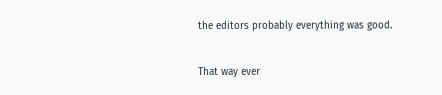the editors probably everything was good.

That way ever